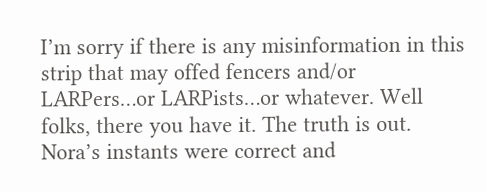I’m sorry if there is any misinformation in this strip that may offed fencers and/or LARPers…or LARPists…or whatever. Well folks, there you have it. The truth is out. Nora’s instants were correct and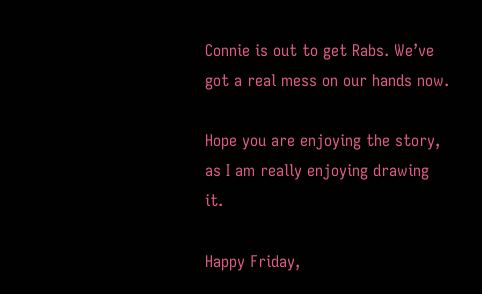Connie is out to get Rabs. We’ve got a real mess on our hands now.

Hope you are enjoying the story, as I am really enjoying drawing it.

Happy Friday,